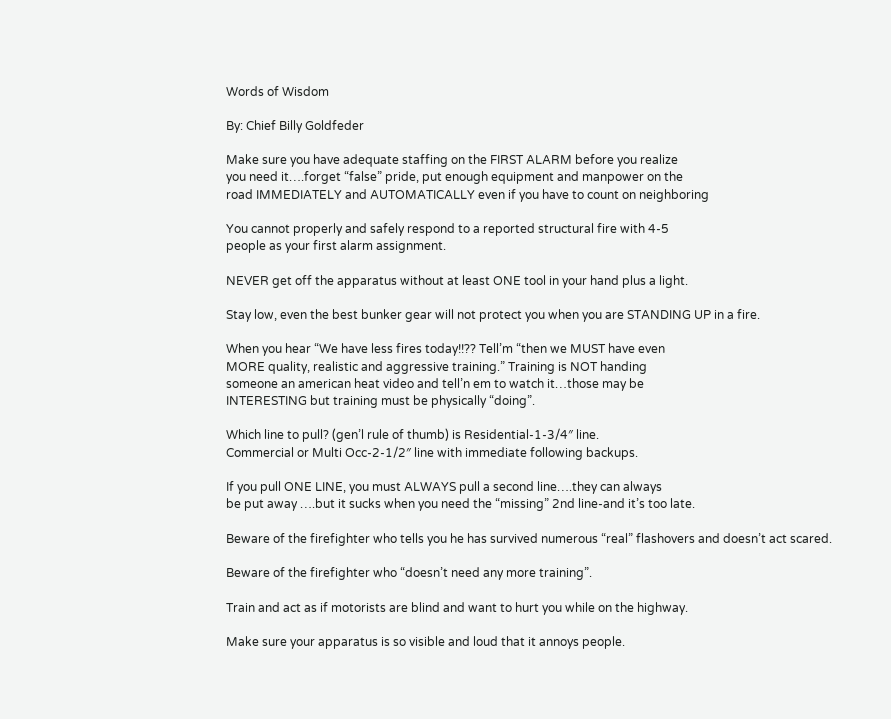Words of Wisdom

By: Chief Billy Goldfeder

Make sure you have adequate staffing on the FIRST ALARM before you realize
you need it….forget “false” pride, put enough equipment and manpower on the
road IMMEDIATELY and AUTOMATICALLY even if you have to count on neighboring

You cannot properly and safely respond to a reported structural fire with 4-5
people as your first alarm assignment.

NEVER get off the apparatus without at least ONE tool in your hand plus a light.

Stay low, even the best bunker gear will not protect you when you are STANDING UP in a fire.

When you hear “We have less fires today!!?? Tell’m “then we MUST have even
MORE quality, realistic and aggressive training.” Training is NOT handing
someone an american heat video and tell’n em to watch it…those may be
INTERESTING but training must be physically “doing”.

Which line to pull? (gen’l rule of thumb) is Residential-1-3/4″ line.
Commercial or Multi Occ-2-1/2″ line with immediate following backups.

If you pull ONE LINE, you must ALWAYS pull a second line….they can always
be put away ….but it sucks when you need the “missing” 2nd line-and it’s too late.

Beware of the firefighter who tells you he has survived numerous “real” flashovers and doesn’t act scared.

Beware of the firefighter who “doesn’t need any more training”.

Train and act as if motorists are blind and want to hurt you while on the highway.

Make sure your apparatus is so visible and loud that it annoys people.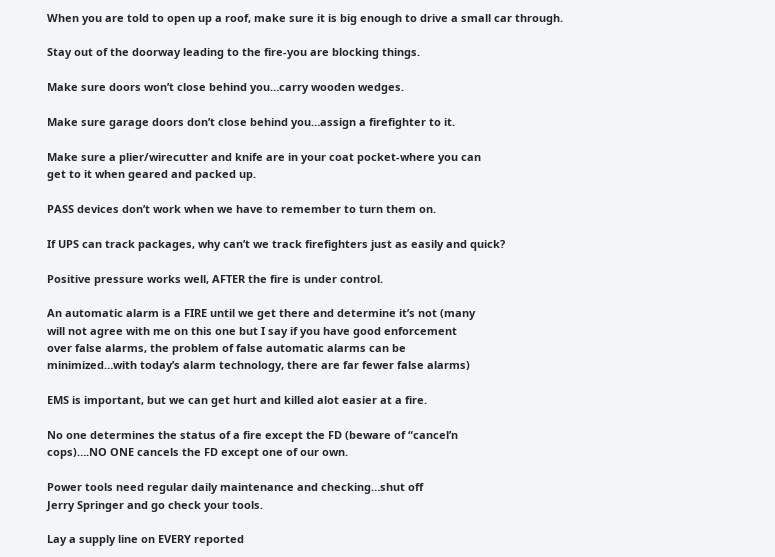When you are told to open up a roof, make sure it is big enough to drive a small car through.

Stay out of the doorway leading to the fire-you are blocking things.

Make sure doors won’t close behind you…carry wooden wedges.

Make sure garage doors don’t close behind you…assign a firefighter to it.

Make sure a plier/wirecutter and knife are in your coat pocket-where you can
get to it when geared and packed up.

PASS devices don’t work when we have to remember to turn them on.

If UPS can track packages, why can’t we track firefighters just as easily and quick?

Positive pressure works well, AFTER the fire is under control.

An automatic alarm is a FIRE until we get there and determine it’s not (many
will not agree with me on this one but I say if you have good enforcement
over false alarms, the problem of false automatic alarms can be
minimized…with today’s alarm technology, there are far fewer false alarms)

EMS is important, but we can get hurt and killed alot easier at a fire.

No one determines the status of a fire except the FD (beware of “cancel’n
cops)….NO ONE cancels the FD except one of our own.

Power tools need regular daily maintenance and checking…shut off
Jerry Springer and go check your tools.

Lay a supply line on EVERY reported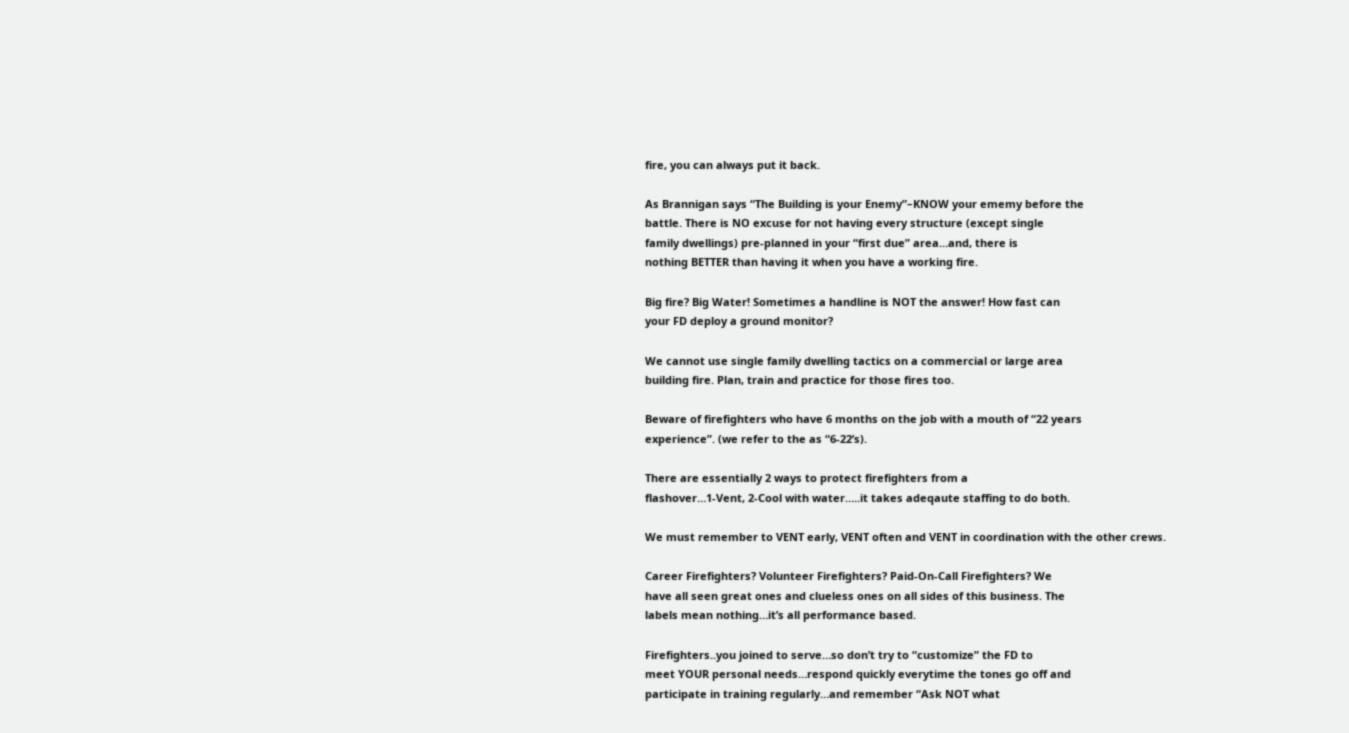fire, you can always put it back.

As Brannigan says “The Building is your Enemy”–KNOW your ememy before the
battle. There is NO excuse for not having every structure (except single
family dwellings) pre-planned in your “first due” area…and, there is
nothing BETTER than having it when you have a working fire.

Big fire? Big Water! Sometimes a handline is NOT the answer! How fast can
your FD deploy a ground monitor?

We cannot use single family dwelling tactics on a commercial or large area
building fire. Plan, train and practice for those fires too.

Beware of firefighters who have 6 months on the job with a mouth of “22 years
experience”. (we refer to the as “6-22’s).

There are essentially 2 ways to protect firefighters from a
flashover…1-Vent, 2-Cool with water…..it takes adeqaute staffing to do both.

We must remember to VENT early, VENT often and VENT in coordination with the other crews.

Career Firefighters? Volunteer Firefighters? Paid-On-Call Firefighters? We
have all seen great ones and clueless ones on all sides of this business. The
labels mean nothing…it’s all performance based.

Firefighters..you joined to serve…so don’t try to “customize” the FD to
meet YOUR personal needs…respond quickly everytime the tones go off and
participate in training regularly…and remember “Ask NOT what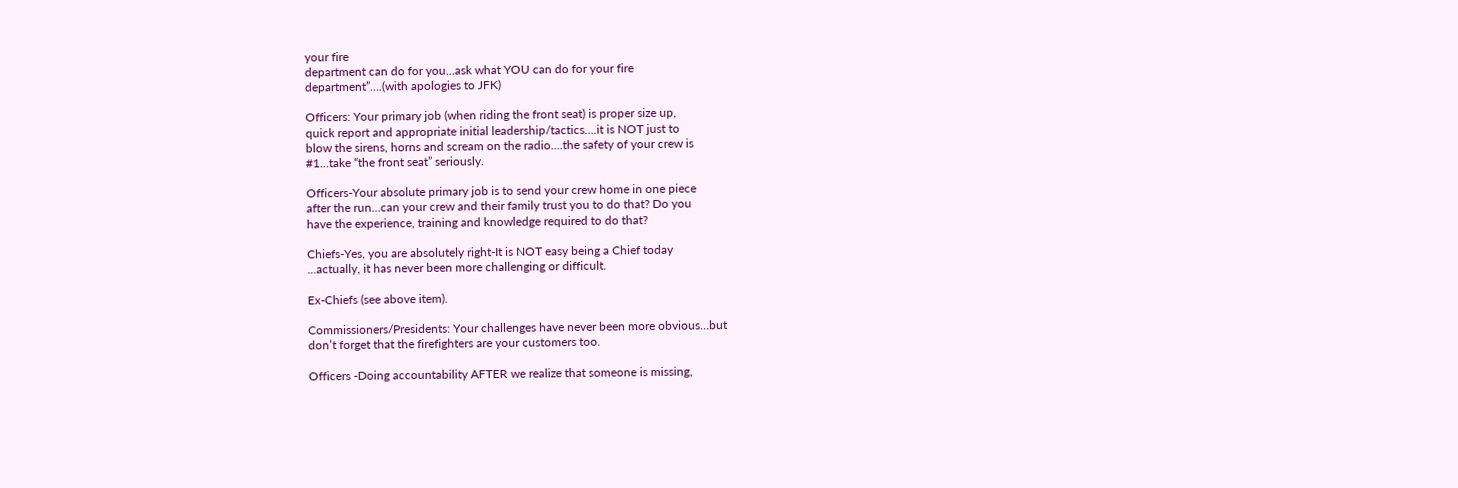your fire
department can do for you…ask what YOU can do for your fire
department”….(with apologies to JFK)

Officers: Your primary job (when riding the front seat) is proper size up,
quick report and appropriate initial leadership/tactics….it is NOT just to
blow the sirens, horns and scream on the radio….the safety of your crew is
#1…take “the front seat” seriously.

Officers-Your absolute primary job is to send your crew home in one piece
after the run…can your crew and their family trust you to do that? Do you
have the experience, training and knowledge required to do that?

Chiefs-Yes, you are absolutely right-It is NOT easy being a Chief today
…actually, it has never been more challenging or difficult.

Ex-Chiefs (see above item).

Commissioners/Presidents: Your challenges have never been more obvious…but
don’t forget that the firefighters are your customers too.

Officers -Doing accountability AFTER we realize that someone is missing,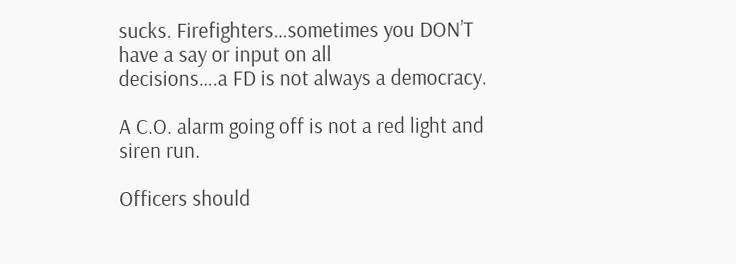sucks. Firefighters…sometimes you DON’T have a say or input on all
decisions….a FD is not always a democracy.

A C.O. alarm going off is not a red light and siren run.

Officers should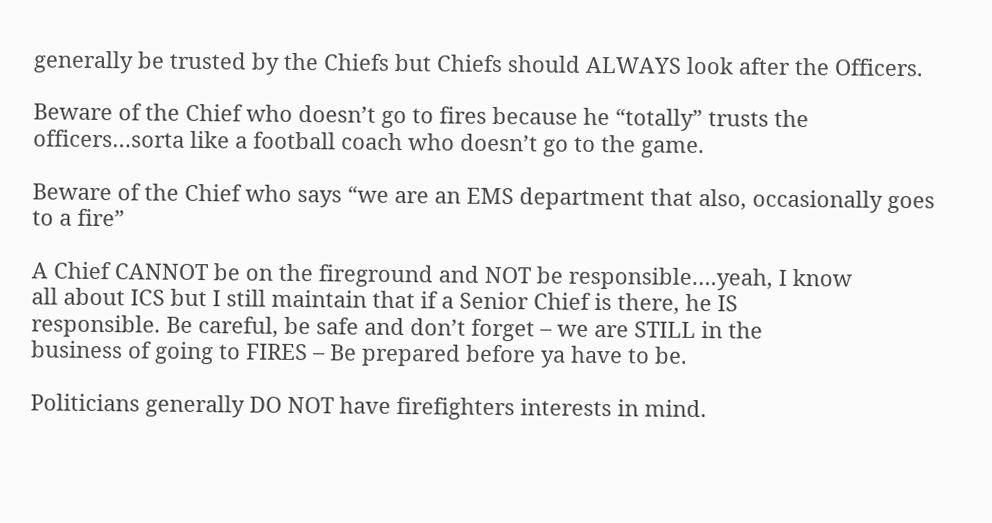generally be trusted by the Chiefs but Chiefs should ALWAYS look after the Officers.

Beware of the Chief who doesn’t go to fires because he “totally” trusts the
officers…sorta like a football coach who doesn’t go to the game.

Beware of the Chief who says “we are an EMS department that also, occasionally goes to a fire”

A Chief CANNOT be on the fireground and NOT be responsible….yeah, I know
all about ICS but I still maintain that if a Senior Chief is there, he IS
responsible. Be careful, be safe and don’t forget – we are STILL in the
business of going to FIRES – Be prepared before ya have to be.

Politicians generally DO NOT have firefighters interests in mind.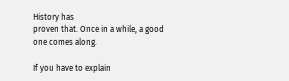History has
proven that. Once in a while, a good one comes along.

If you have to explain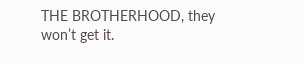THE BROTHERHOOD, they won’t get it.